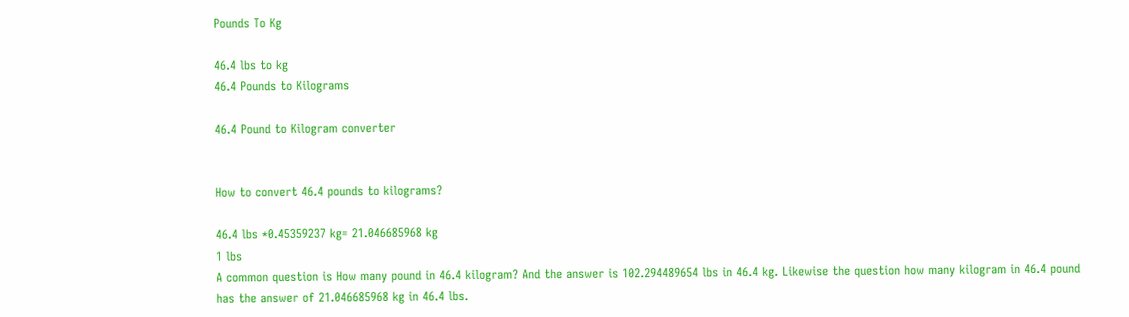Pounds To Kg

46.4 lbs to kg
46.4 Pounds to Kilograms

46.4 Pound to Kilogram converter


How to convert 46.4 pounds to kilograms?

46.4 lbs *0.45359237 kg= 21.046685968 kg
1 lbs
A common question is How many pound in 46.4 kilogram? And the answer is 102.294489654 lbs in 46.4 kg. Likewise the question how many kilogram in 46.4 pound has the answer of 21.046685968 kg in 46.4 lbs.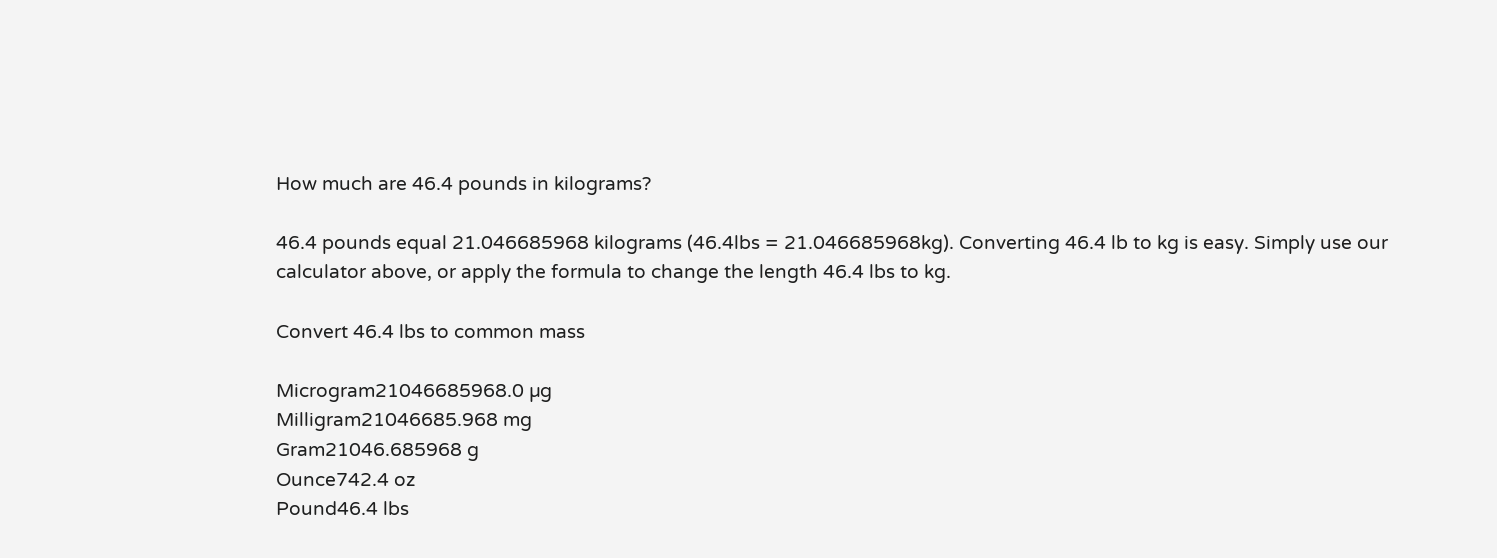How much are 46.4 pounds in kilograms?

46.4 pounds equal 21.046685968 kilograms (46.4lbs = 21.046685968kg). Converting 46.4 lb to kg is easy. Simply use our calculator above, or apply the formula to change the length 46.4 lbs to kg.

Convert 46.4 lbs to common mass

Microgram21046685968.0 µg
Milligram21046685.968 mg
Gram21046.685968 g
Ounce742.4 oz
Pound46.4 lbs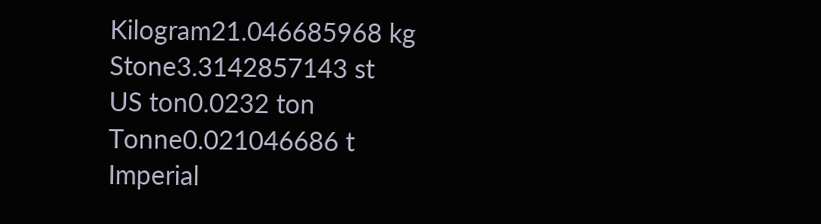Kilogram21.046685968 kg
Stone3.3142857143 st
US ton0.0232 ton
Tonne0.021046686 t
Imperial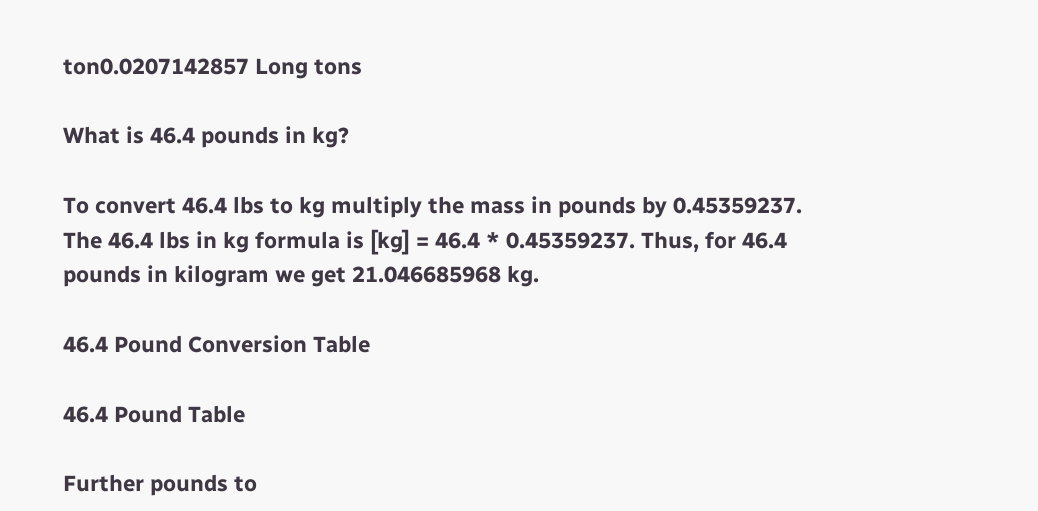ton0.0207142857 Long tons

What is 46.4 pounds in kg?

To convert 46.4 lbs to kg multiply the mass in pounds by 0.45359237. The 46.4 lbs in kg formula is [kg] = 46.4 * 0.45359237. Thus, for 46.4 pounds in kilogram we get 21.046685968 kg.

46.4 Pound Conversion Table

46.4 Pound Table

Further pounds to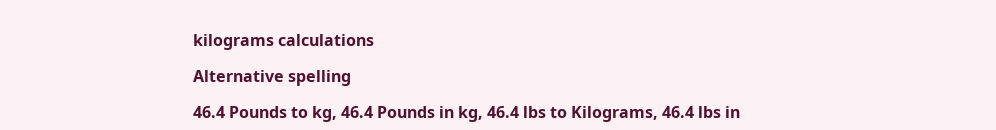kilograms calculations

Alternative spelling

46.4 Pounds to kg, 46.4 Pounds in kg, 46.4 lbs to Kilograms, 46.4 lbs in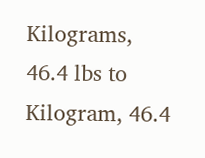Kilograms, 46.4 lbs to Kilogram, 46.4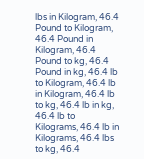lbs in Kilogram, 46.4 Pound to Kilogram, 46.4 Pound in Kilogram, 46.4 Pound to kg, 46.4 Pound in kg, 46.4 lb to Kilogram, 46.4 lb in Kilogram, 46.4 lb to kg, 46.4 lb in kg, 46.4 lb to Kilograms, 46.4 lb in Kilograms, 46.4 lbs to kg, 46.4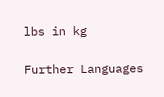lbs in kg

Further Languages